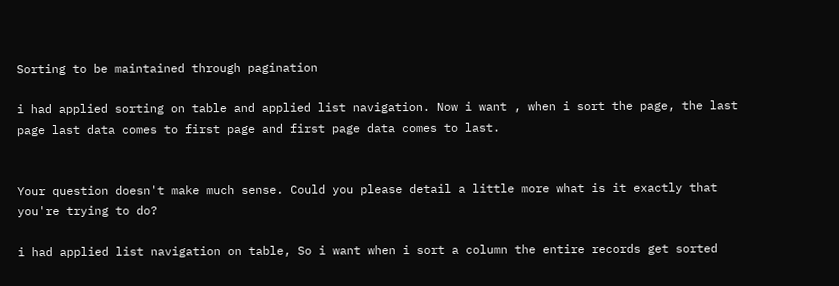Sorting to be maintained through pagination

i had applied sorting on table and applied list navigation. Now i want , when i sort the page, the last page last data comes to first page and first page data comes to last.


Your question doesn't make much sense. Could you please detail a little more what is it exactly that you're trying to do?

i had applied list navigation on table, So i want when i sort a column the entire records get sorted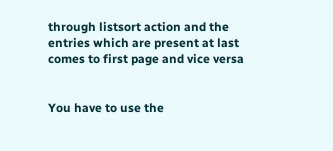through listsort action and the entries which are present at last comes to first page and vice versa


You have to use the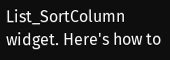List_SortColumn widget. Here's how to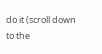do it (scroll down to the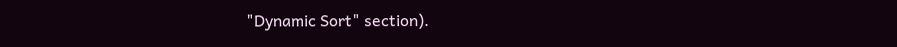"Dynamic Sort" section).